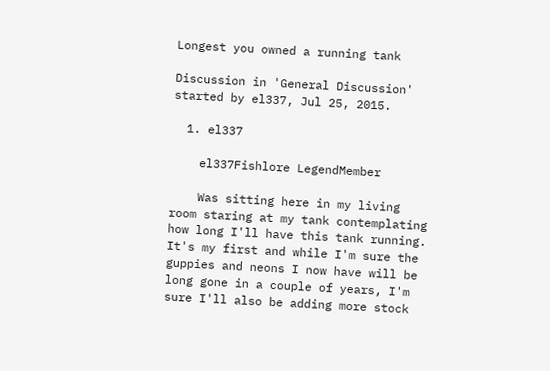Longest you owned a running tank

Discussion in 'General Discussion' started by el337, Jul 25, 2015.

  1. el337

    el337Fishlore LegendMember

    Was sitting here in my living room staring at my tank contemplating how long I'll have this tank running. It's my first and while I'm sure the guppies and neons I now have will be long gone in a couple of years, I'm sure I'll also be adding more stock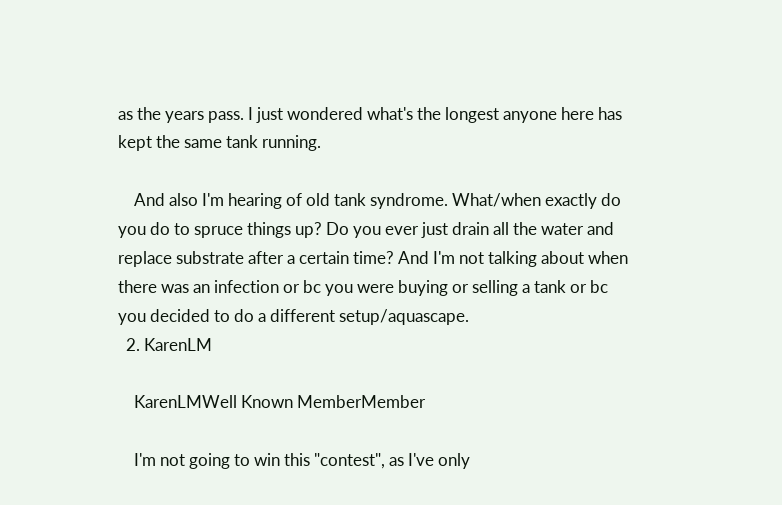as the years pass. I just wondered what's the longest anyone here has kept the same tank running.

    And also I'm hearing of old tank syndrome. What/when exactly do you do to spruce things up? Do you ever just drain all the water and replace substrate after a certain time? And I'm not talking about when there was an infection or bc you were buying or selling a tank or bc you decided to do a different setup/aquascape.
  2. KarenLM

    KarenLMWell Known MemberMember

    I'm not going to win this "contest", as I've only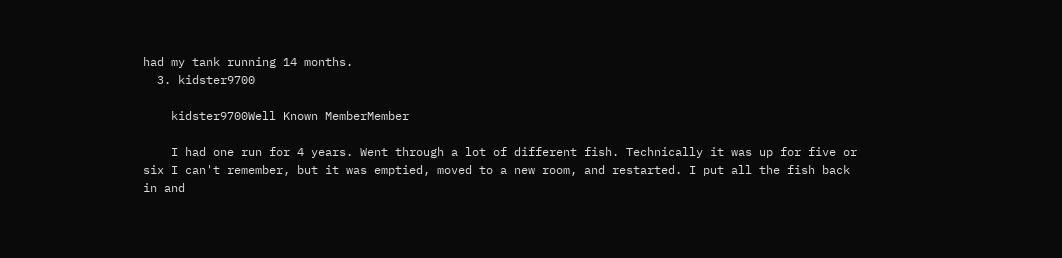had my tank running 14 months.
  3. kidster9700

    kidster9700Well Known MemberMember

    I had one run for 4 years. Went through a lot of different fish. Technically it was up for five or six I can't remember, but it was emptied, moved to a new room, and restarted. I put all the fish back in and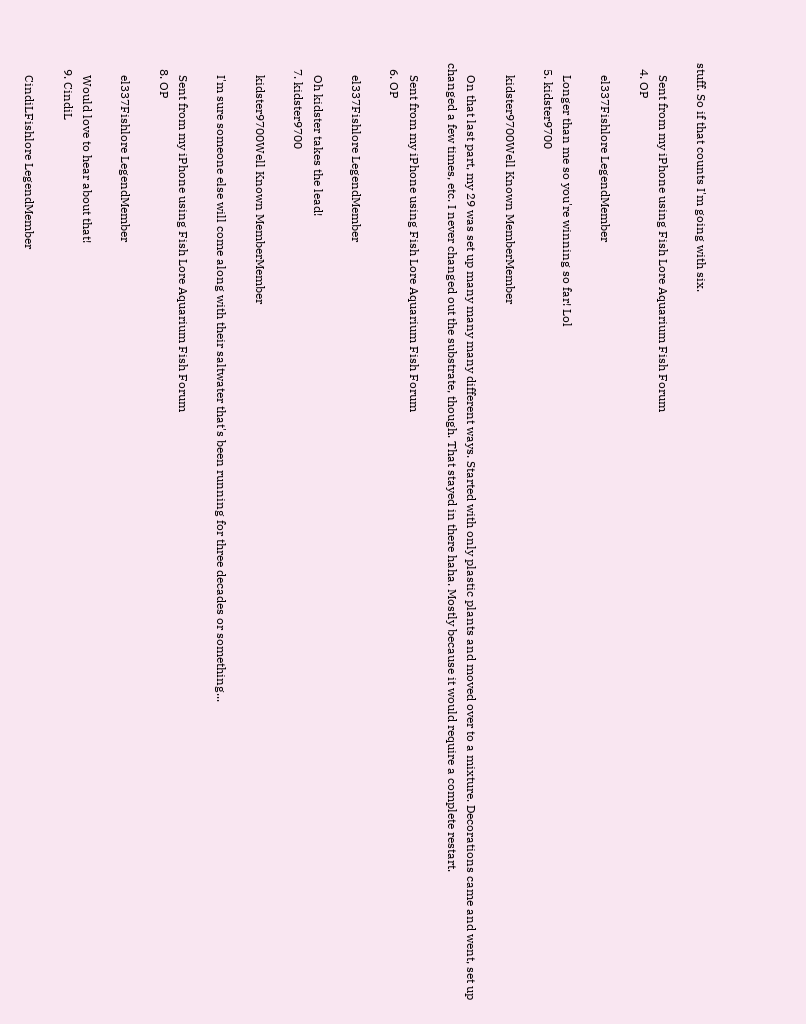stuff. So if that counts I'm going with six.

    Sent from my iPhone using Fish Lore Aquarium Fish Forum
  4. OP

    el337Fishlore LegendMember

    Longer than me so you're winning so far! Lol
  5. kidster9700

    kidster9700Well Known MemberMember

    On that last part, my 29 was set up many many many different ways. Started with only plastic plants and moved over to a mixture. Decorations came and went, set up changed a few times, etc. I never changed out the substrate, though. That stayed in there haha. Mostly because it would require a complete restart.

    Sent from my iPhone using Fish Lore Aquarium Fish Forum
  6. OP

    el337Fishlore LegendMember

    Oh kidster takes the lead!
  7. kidster9700

    kidster9700Well Known MemberMember

    I'm sure someone else will come along with their saltwater that's been running for three decades or something...

    Sent from my iPhone using Fish Lore Aquarium Fish Forum
  8. OP

    el337Fishlore LegendMember

    Would love to hear about that!
  9. CindiL

    CindiLFishlore LegendMember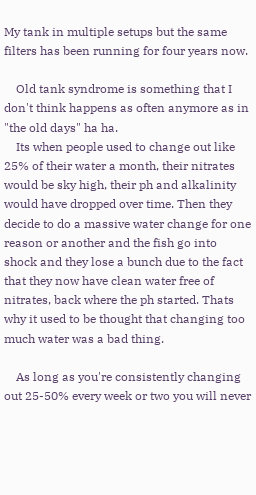My tank in multiple setups but the same filters has been running for four years now.

    Old tank syndrome is something that I don't think happens as often anymore as in "the old days" ha ha.
    Its when people used to change out like 25% of their water a month, their nitrates would be sky high, their ph and alkalinity would have dropped over time. Then they decide to do a massive water change for one reason or another and the fish go into shock and they lose a bunch due to the fact that they now have clean water free of nitrates, back where the ph started. Thats why it used to be thought that changing too much water was a bad thing.

    As long as you're consistently changing out 25-50% every week or two you will never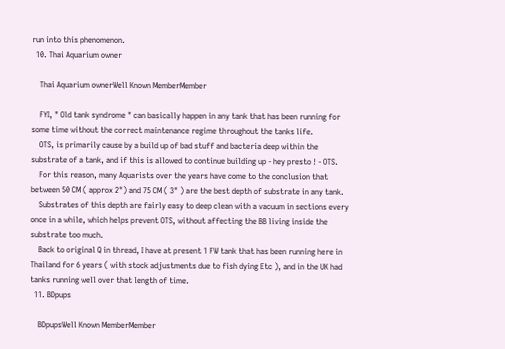run into this phenomenon.
  10. Thai Aquarium owner

    Thai Aquarium ownerWell Known MemberMember

    FYI, " Old tank syndrome " can basically happen in any tank that has been running for some time without the correct maintenance regime throughout the tanks life.
    OTS, is primarily cause by a build up of bad stuff and bacteria deep within the substrate of a tank, and if this is allowed to continue building up - hey presto ! - OTS.
    For this reason, many Aquarists over the years have come to the conclusion that between 50 CM ( approx 2") and 75 CM ( 3" ) are the best depth of substrate in any tank.
    Substrates of this depth are fairly easy to deep clean with a vacuum in sections every once in a while, which helps prevent OTS, without affecting the BB living inside the substrate too much.
    Back to original Q in thread, I have at present 1 FW tank that has been running here in Thailand for 6 years ( with stock adjustments due to fish dying Etc ), and in the UK had tanks running well over that length of time.
  11. BDpups

    BDpupsWell Known MemberMember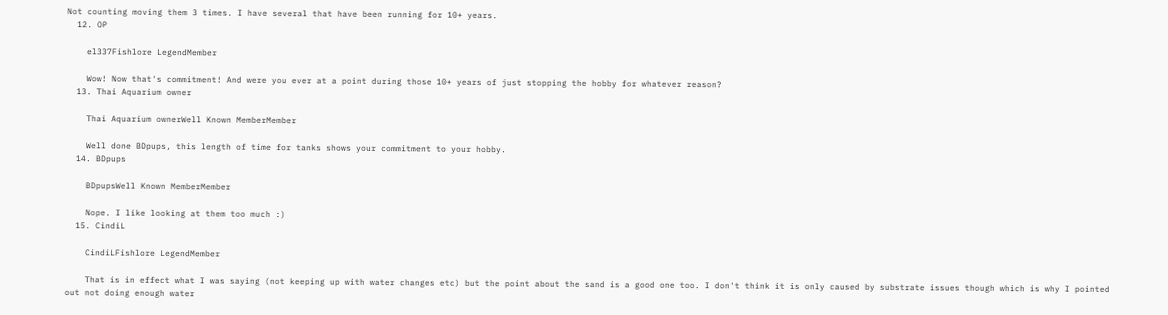Not counting moving them 3 times. I have several that have been running for 10+ years.
  12. OP

    el337Fishlore LegendMember

    Wow! Now that's commitment! And were you ever at a point during those 10+ years of just stopping the hobby for whatever reason?
  13. Thai Aquarium owner

    Thai Aquarium ownerWell Known MemberMember

    Well done BDpups, this length of time for tanks shows your commitment to your hobby.
  14. BDpups

    BDpupsWell Known MemberMember

    Nope. I like looking at them too much :)
  15. CindiL

    CindiLFishlore LegendMember

    That is in effect what I was saying (not keeping up with water changes etc) but the point about the sand is a good one too. I don't think it is only caused by substrate issues though which is why I pointed out not doing enough water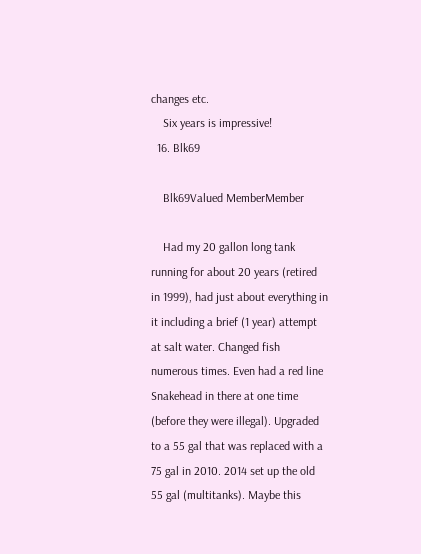changes etc.
    Six years is impressive!
  16. Blk69

    Blk69Valued MemberMember

    Had my 20 gallon long tank running for about 20 years (retired in 1999), had just about everything in it including a brief (1 year) attempt at salt water. Changed fish numerous times. Even had a red line Snakehead in there at one time (before they were illegal). Upgraded to a 55 gal that was replaced with a 75 gal in 2010. 2014 set up the old 55 gal (multitanks). Maybe this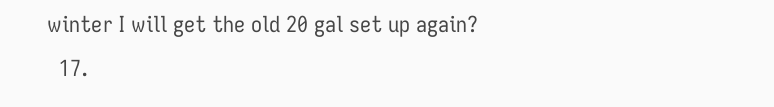winter I will get the old 20 gal set up again?
  17.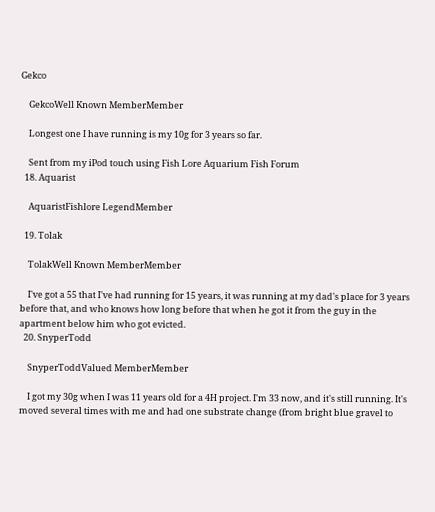Gekco

    GekcoWell Known MemberMember

    Longest one I have running is my 10g for 3 years so far.

    Sent from my iPod touch using Fish Lore Aquarium Fish Forum
  18. Aquarist

    AquaristFishlore LegendMember

  19. Tolak

    TolakWell Known MemberMember

    I've got a 55 that I've had running for 15 years, it was running at my dad's place for 3 years before that, and who knows how long before that when he got it from the guy in the apartment below him who got evicted.
  20. SnyperTodd

    SnyperToddValued MemberMember

    I got my 30g when I was 11 years old for a 4H project. I'm 33 now, and it's still running. It's moved several times with me and had one substrate change (from bright blue gravel to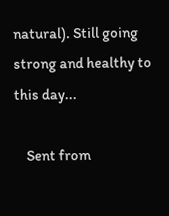natural). Still going strong and healthy to this day...

    Sent from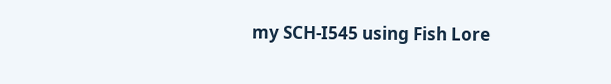my SCH-I545 using Fish Lore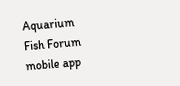Aquarium Fish Forum mobile app